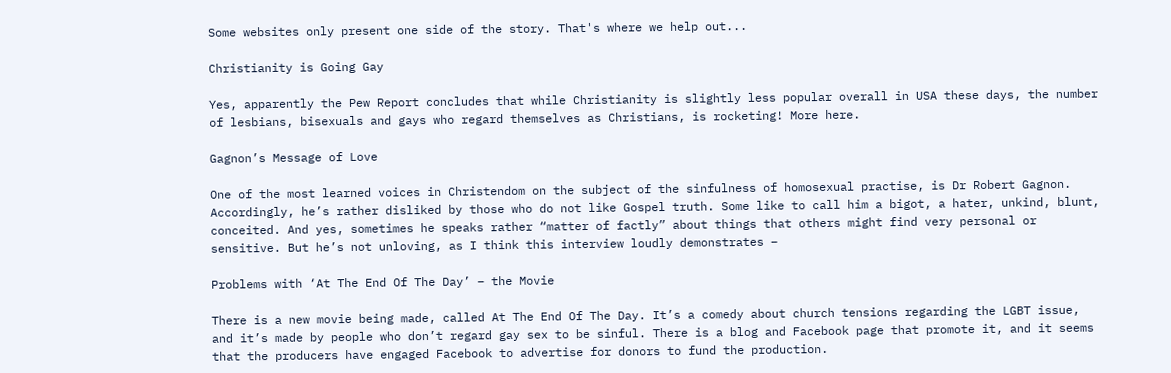Some websites only present one side of the story. That's where we help out...

Christianity is Going Gay

Yes, apparently the Pew Report concludes that while Christianity is slightly less popular overall in USA these days, the number of lesbians, bisexuals and gays who regard themselves as Christians, is rocketing! More here.

Gagnon’s Message of Love

One of the most learned voices in Christendom on the subject of the sinfulness of homosexual practise, is Dr Robert Gagnon. Accordingly, he’s rather disliked by those who do not like Gospel truth. Some like to call him a bigot, a hater, unkind, blunt, conceited. And yes, sometimes he speaks rather “matter of factly” about things that others might find very personal or sensitive. But he’s not unloving, as I think this interview loudly demonstrates –

Problems with ‘At The End Of The Day’ – the Movie

There is a new movie being made, called At The End Of The Day. It’s a comedy about church tensions regarding the LGBT issue, and it’s made by people who don’t regard gay sex to be sinful. There is a blog and Facebook page that promote it, and it seems that the producers have engaged Facebook to advertise for donors to fund the production.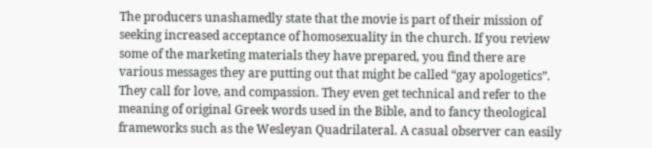The producers unashamedly state that the movie is part of their mission of seeking increased acceptance of homosexuality in the church. If you review some of the marketing materials they have prepared, you find there are various messages they are putting out that might be called “gay apologetics”. They call for love, and compassion. They even get technical and refer to the meaning of original Greek words used in the Bible, and to fancy theological frameworks such as the Wesleyan Quadrilateral. A casual observer can easily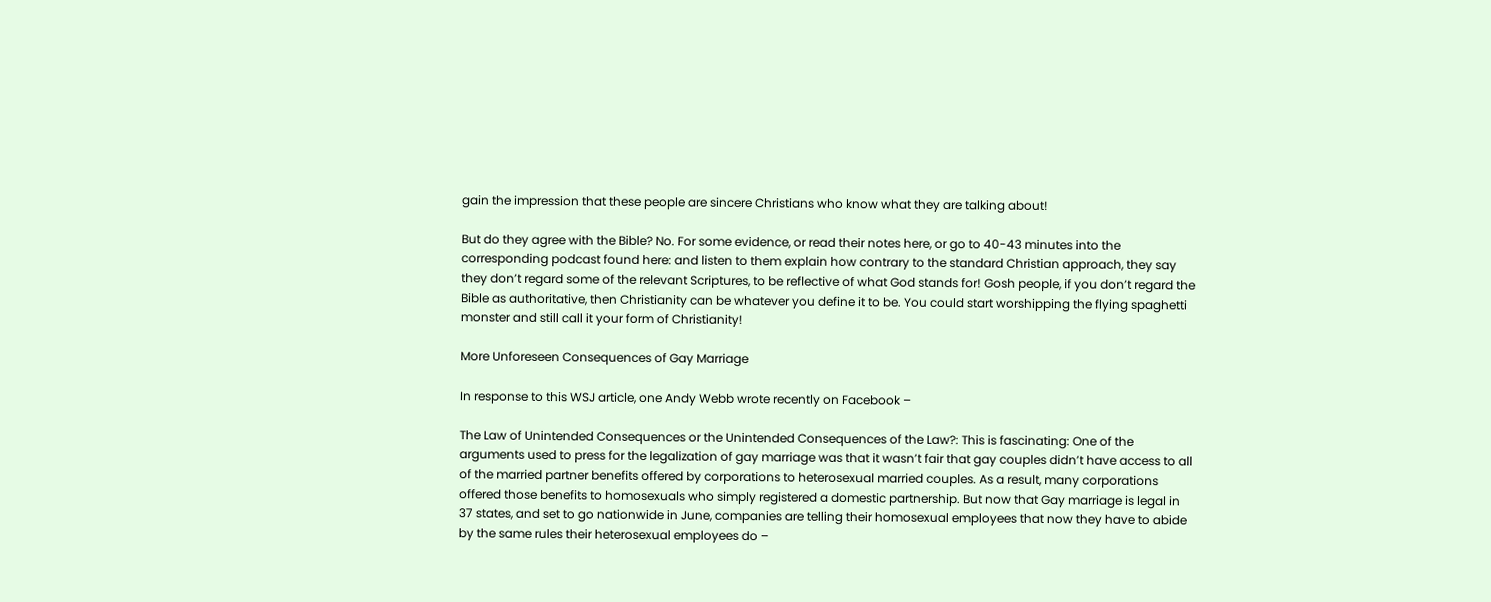gain the impression that these people are sincere Christians who know what they are talking about!

But do they agree with the Bible? No. For some evidence, or read their notes here, or go to 40-43 minutes into the corresponding podcast found here: and listen to them explain how contrary to the standard Christian approach, they say they don’t regard some of the relevant Scriptures, to be reflective of what God stands for! Gosh people, if you don’t regard the Bible as authoritative, then Christianity can be whatever you define it to be. You could start worshipping the flying spaghetti monster and still call it your form of Christianity!

More Unforeseen Consequences of Gay Marriage

In response to this WSJ article, one Andy Webb wrote recently on Facebook –

The Law of Unintended Consequences or the Unintended Consequences of the Law?: This is fascinating: One of the arguments used to press for the legalization of gay marriage was that it wasn’t fair that gay couples didn’t have access to all of the married partner benefits offered by corporations to heterosexual married couples. As a result, many corporations offered those benefits to homosexuals who simply registered a domestic partnership. But now that Gay marriage is legal in 37 states, and set to go nationwide in June, companies are telling their homosexual employees that now they have to abide by the same rules their heterosexual employees do –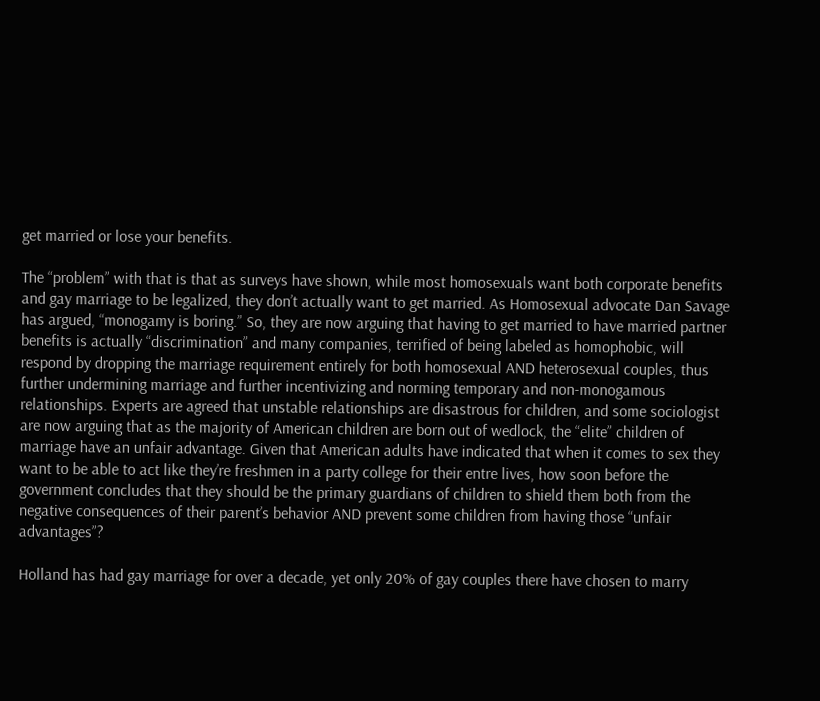get married or lose your benefits.

The “problem” with that is that as surveys have shown, while most homosexuals want both corporate benefits and gay marriage to be legalized, they don’t actually want to get married. As Homosexual advocate Dan Savage has argued, “monogamy is boring.” So, they are now arguing that having to get married to have married partner benefits is actually “discrimination” and many companies, terrified of being labeled as homophobic, will respond by dropping the marriage requirement entirely for both homosexual AND heterosexual couples, thus further undermining marriage and further incentivizing and norming temporary and non-monogamous relationships. Experts are agreed that unstable relationships are disastrous for children, and some sociologist are now arguing that as the majority of American children are born out of wedlock, the “elite” children of marriage have an unfair advantage. Given that American adults have indicated that when it comes to sex they want to be able to act like they’re freshmen in a party college for their entre lives, how soon before the government concludes that they should be the primary guardians of children to shield them both from the negative consequences of their parent’s behavior AND prevent some children from having those “unfair advantages”?

Holland has had gay marriage for over a decade, yet only 20% of gay couples there have chosen to marry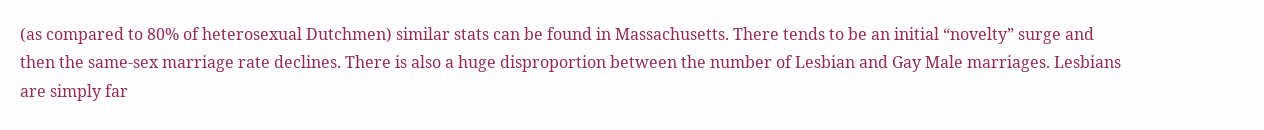(as compared to 80% of heterosexual Dutchmen) similar stats can be found in Massachusetts. There tends to be an initial “novelty” surge and then the same-sex marriage rate declines. There is also a huge disproportion between the number of Lesbian and Gay Male marriages. Lesbians are simply far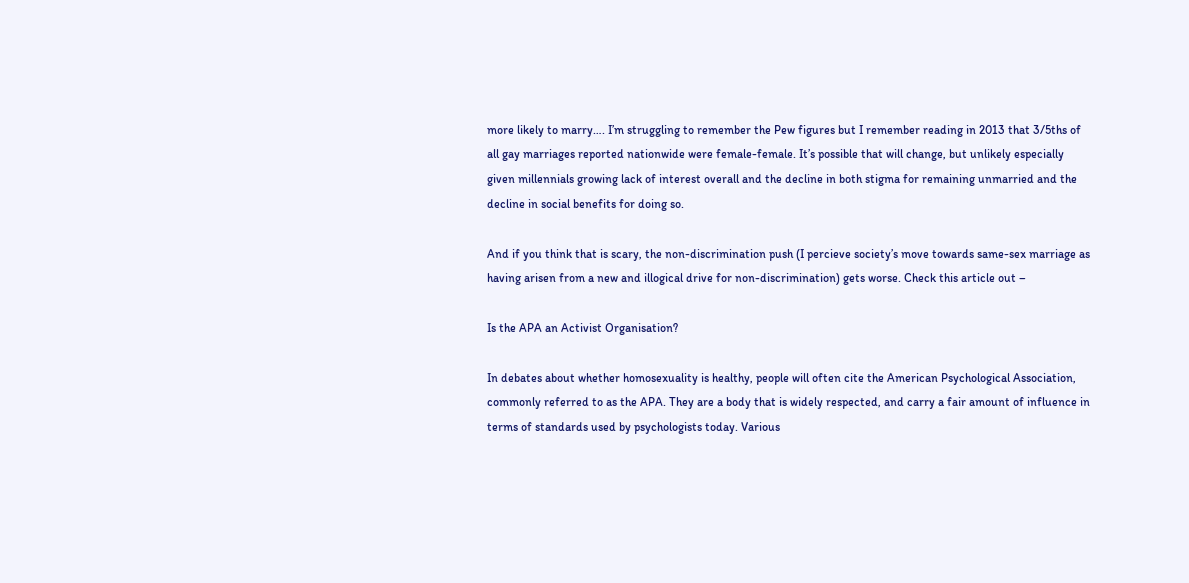more likely to marry…. I’m struggling to remember the Pew figures but I remember reading in 2013 that 3/5ths of all gay marriages reported nationwide were female-female. It’s possible that will change, but unlikely especially given millennials growing lack of interest overall and the decline in both stigma for remaining unmarried and the decline in social benefits for doing so.

And if you think that is scary, the non-discrimination push (I percieve society’s move towards same-sex marriage as having arisen from a new and illogical drive for non-discrimination) gets worse. Check this article out –

Is the APA an Activist Organisation?

In debates about whether homosexuality is healthy, people will often cite the American Psychological Association, commonly referred to as the APA. They are a body that is widely respected, and carry a fair amount of influence in terms of standards used by psychologists today. Various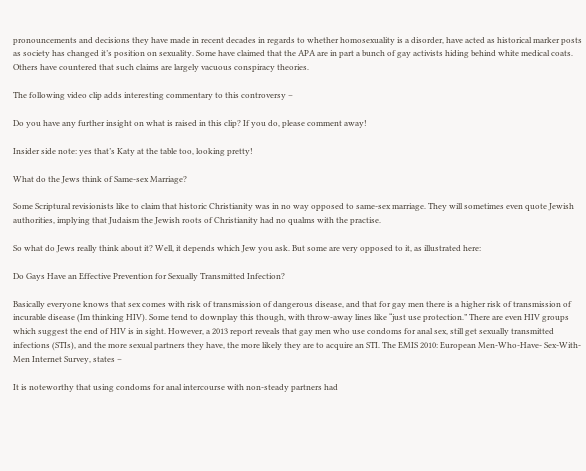pronouncements and decisions they have made in recent decades in regards to whether homosexuality is a disorder, have acted as historical marker posts as society has changed it’s position on sexuality. Some have claimed that the APA are in part a bunch of gay activists hiding behind white medical coats. Others have countered that such claims are largely vacuous conspiracy theories.

The following video clip adds interesting commentary to this controversy –

Do you have any further insight on what is raised in this clip? If you do, please comment away!

Insider side note: yes that’s Katy at the table too, looking pretty!

What do the Jews think of Same-sex Marriage?

Some Scriptural revisionists like to claim that historic Christianity was in no way opposed to same-sex marriage. They will sometimes even quote Jewish authorities, implying that Judaism the Jewish roots of Christianity had no qualms with the practise.

So what do Jews really think about it? Well, it depends which Jew you ask. But some are very opposed to it, as illustrated here:

Do Gays Have an Effective Prevention for Sexually Transmitted Infection?

Basically everyone knows that sex comes with risk of transmission of dangerous disease, and that for gay men there is a higher risk of transmission of incurable disease (Im thinking HIV). Some tend to downplay this though, with throw-away lines like “just use protection.” There are even HIV groups which suggest the end of HIV is in sight. However, a 2013 report reveals that gay men who use condoms for anal sex, still get sexually transmitted infections (STIs), and the more sexual partners they have, the more likely they are to acquire an STI. The EMIS 2010: European Men-Who-Have- Sex-With-Men Internet Survey, states –

It is noteworthy that using condoms for anal intercourse with non-steady partners had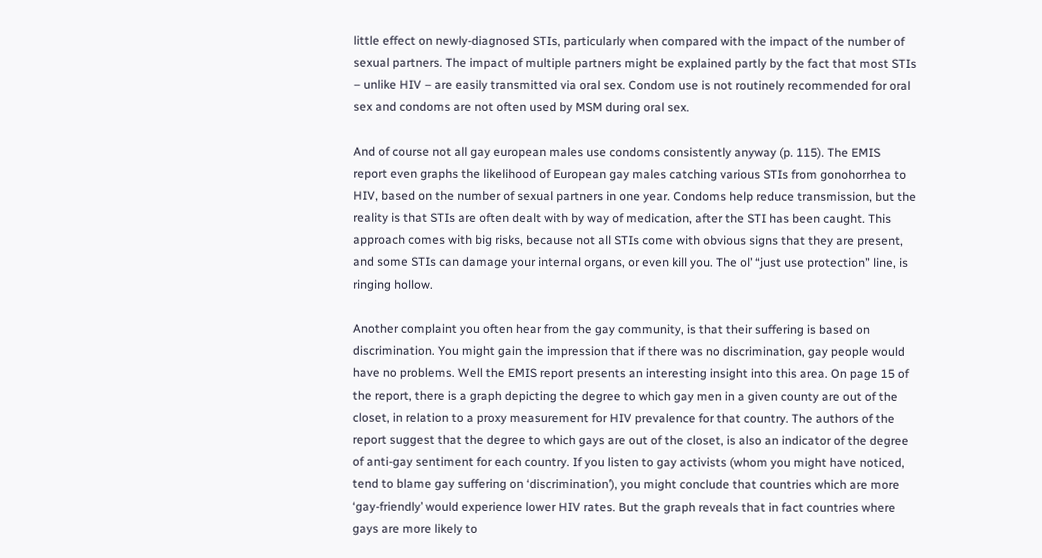little effect on newly-diagnosed STIs, particularly when compared with the impact of the number of sexual partners. The impact of multiple partners might be explained partly by the fact that most STIs – unlike HIV – are easily transmitted via oral sex. Condom use is not routinely recommended for oral sex and condoms are not often used by MSM during oral sex.

And of course not all gay european males use condoms consistently anyway (p. 115). The EMIS report even graphs the likelihood of European gay males catching various STIs from gonohorrhea to HIV, based on the number of sexual partners in one year. Condoms help reduce transmission, but the reality is that STIs are often dealt with by way of medication, after the STI has been caught. This approach comes with big risks, because not all STIs come with obvious signs that they are present, and some STIs can damage your internal organs, or even kill you. The ol’ “just use protection” line, is ringing hollow.

Another complaint you often hear from the gay community, is that their suffering is based on discrimination. You might gain the impression that if there was no discrimination, gay people would have no problems. Well the EMIS report presents an interesting insight into this area. On page 15 of the report, there is a graph depicting the degree to which gay men in a given county are out of the closet, in relation to a proxy measurement for HIV prevalence for that country. The authors of the report suggest that the degree to which gays are out of the closet, is also an indicator of the degree of anti-gay sentiment for each country. If you listen to gay activists (whom you might have noticed, tend to blame gay suffering on ‘discrimination’), you might conclude that countries which are more ‘gay-friendly’ would experience lower HIV rates. But the graph reveals that in fact countries where gays are more likely to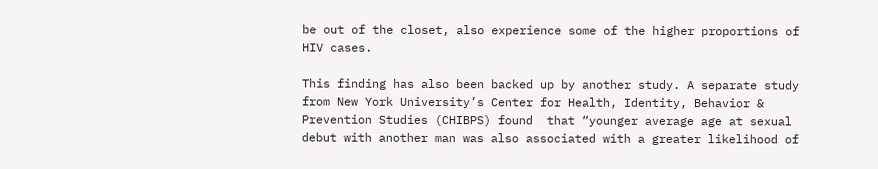be out of the closet, also experience some of the higher proportions of HIV cases.

This finding has also been backed up by another study. A separate study from New York University’s Center for Health, Identity, Behavior & Prevention Studies (CHIBPS) found  that “younger average age at sexual debut with another man was also associated with a greater likelihood of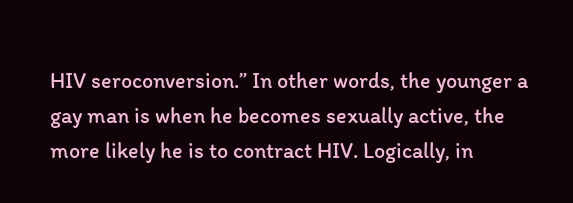HIV seroconversion.” In other words, the younger a gay man is when he becomes sexually active, the more likely he is to contract HIV. Logically, in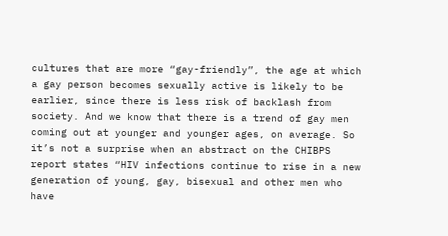cultures that are more “gay-friendly”, the age at which a gay person becomes sexually active is likely to be earlier, since there is less risk of backlash from society. And we know that there is a trend of gay men coming out at younger and younger ages, on average. So it’s not a surprise when an abstract on the CHIBPS report states “HIV infections continue to rise in a new generation of young, gay, bisexual and other men who have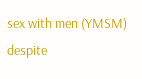sex with men (YMSM) despite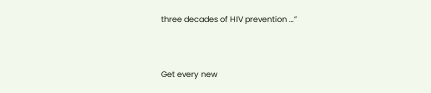three decades of HIV prevention …”


Get every new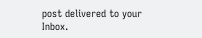post delivered to your Inbox.